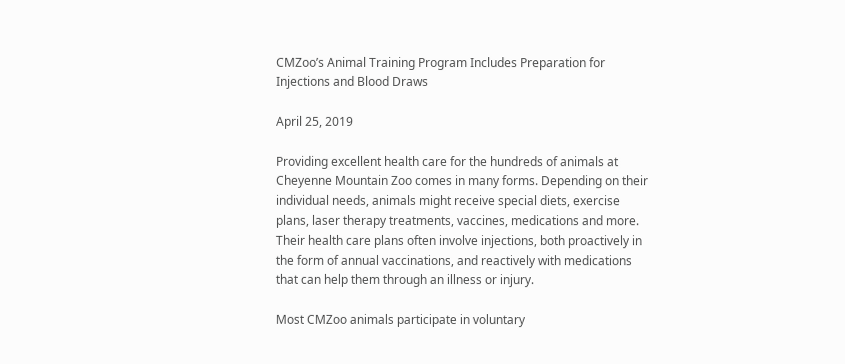CMZoo’s Animal Training Program Includes Preparation for Injections and Blood Draws

April 25, 2019

Providing excellent health care for the hundreds of animals at Cheyenne Mountain Zoo comes in many forms. Depending on their individual needs, animals might receive special diets, exercise plans, laser therapy treatments, vaccines, medications and more. Their health care plans often involve injections, both proactively in the form of annual vaccinations, and reactively with medications that can help them through an illness or injury.

Most CMZoo animals participate in voluntary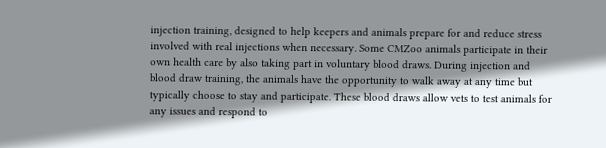injection training, designed to help keepers and animals prepare for and reduce stress involved with real injections when necessary. Some CMZoo animals participate in their own health care by also taking part in voluntary blood draws. During injection and blood draw training, the animals have the opportunity to walk away at any time but typically choose to stay and participate. These blood draws allow vets to test animals for any issues and respond to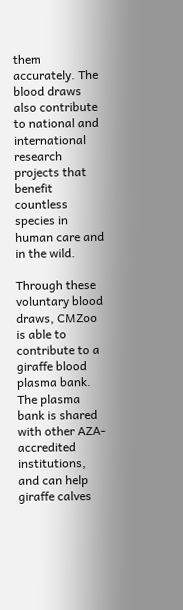them accurately. The blood draws also contribute to national and international research projects that benefit countless species in human care and in the wild.

Through these voluntary blood draws, CMZoo is able to contribute to a giraffe blood plasma bank. The plasma bank is shared with other AZA-accredited institutions, and can help giraffe calves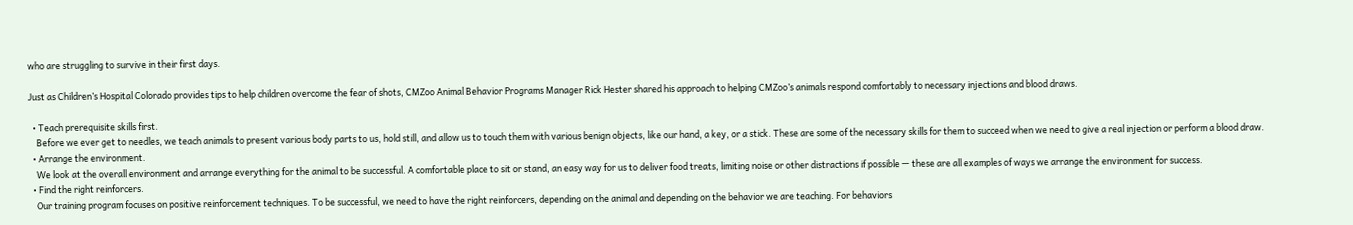who are struggling to survive in their first days.

Just as Children’s Hospital Colorado provides tips to help children overcome the fear of shots, CMZoo Animal Behavior Programs Manager Rick Hester shared his approach to helping CMZoo’s animals respond comfortably to necessary injections and blood draws.

  • Teach prerequisite skills first.
    Before we ever get to needles, we teach animals to present various body parts to us, hold still, and allow us to touch them with various benign objects, like our hand, a key, or a stick. These are some of the necessary skills for them to succeed when we need to give a real injection or perform a blood draw.
  • Arrange the environment.
    We look at the overall environment and arrange everything for the animal to be successful. A comfortable place to sit or stand, an easy way for us to deliver food treats, limiting noise or other distractions if possible — these are all examples of ways we arrange the environment for success.
  • Find the right reinforcers.
    Our training program focuses on positive reinforcement techniques. To be successful, we need to have the right reinforcers, depending on the animal and depending on the behavior we are teaching. For behaviors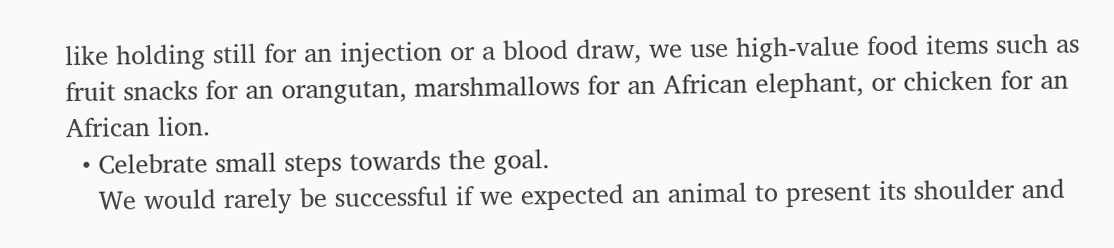like holding still for an injection or a blood draw, we use high-value food items such as fruit snacks for an orangutan, marshmallows for an African elephant, or chicken for an African lion.
  • Celebrate small steps towards the goal.
    We would rarely be successful if we expected an animal to present its shoulder and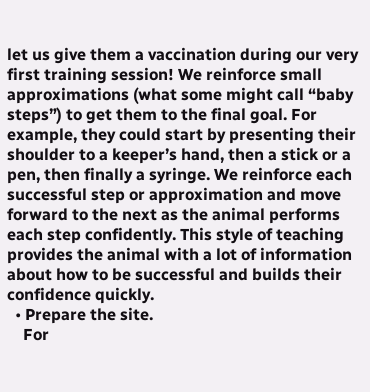let us give them a vaccination during our very first training session! We reinforce small approximations (what some might call “baby steps”) to get them to the final goal. For example, they could start by presenting their shoulder to a keeper’s hand, then a stick or a pen, then finally a syringe. We reinforce each successful step or approximation and move forward to the next as the animal performs each step confidently. This style of teaching provides the animal with a lot of information about how to be successful and builds their confidence quickly.
  • Prepare the site.
    For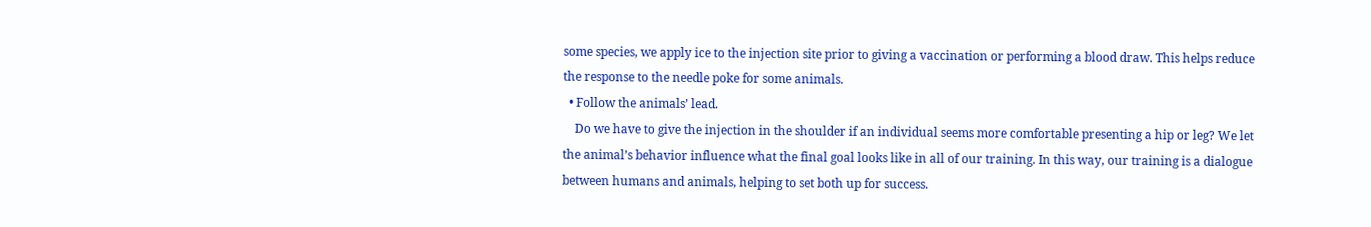some species, we apply ice to the injection site prior to giving a vaccination or performing a blood draw. This helps reduce the response to the needle poke for some animals.
  • Follow the animals’ lead.
    Do we have to give the injection in the shoulder if an individual seems more comfortable presenting a hip or leg? We let the animal’s behavior influence what the final goal looks like in all of our training. In this way, our training is a dialogue between humans and animals, helping to set both up for success.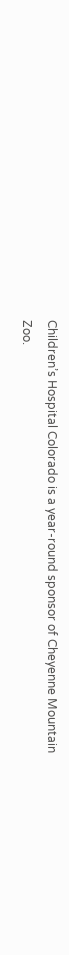Children’s Hospital Colorado is a year-round sponsor of Cheyenne Mountain Zoo.